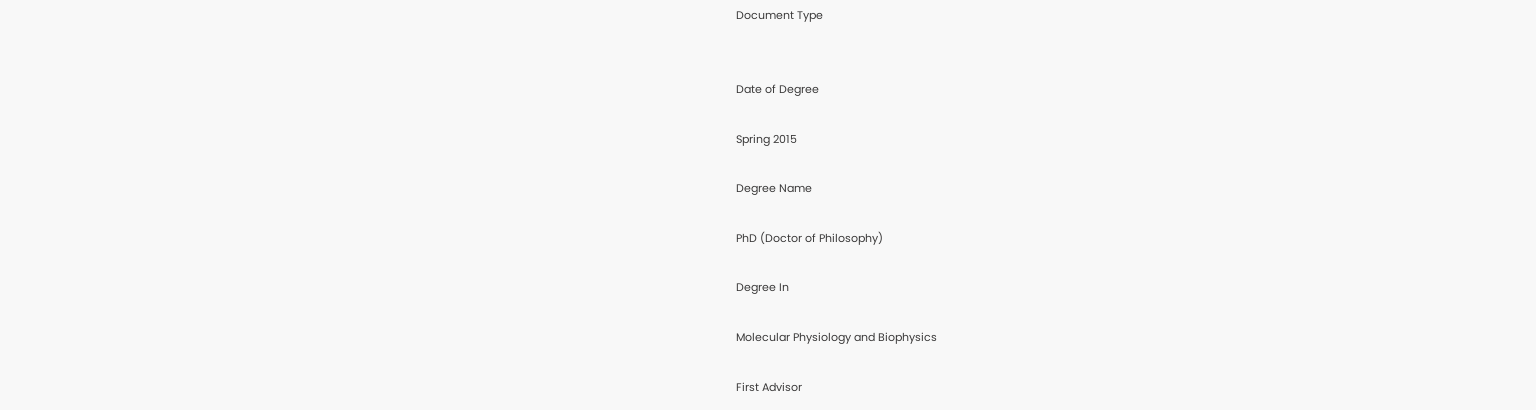Document Type


Date of Degree

Spring 2015

Degree Name

PhD (Doctor of Philosophy)

Degree In

Molecular Physiology and Biophysics

First Advisor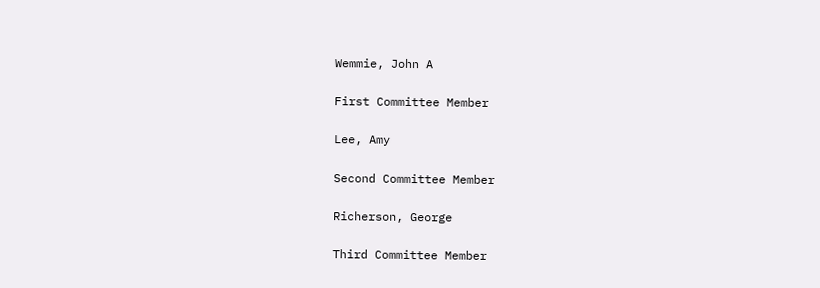Wemmie, John A

First Committee Member

Lee, Amy

Second Committee Member

Richerson, George

Third Committee Member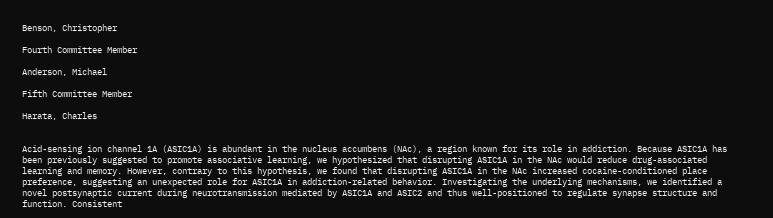Benson, Christopher

Fourth Committee Member

Anderson, Michael

Fifth Committee Member

Harata, Charles


Acid-sensing ion channel 1A (ASIC1A) is abundant in the nucleus accumbens (NAc), a region known for its role in addiction. Because ASIC1A has been previously suggested to promote associative learning, we hypothesized that disrupting ASIC1A in the NAc would reduce drug-associated learning and memory. However, contrary to this hypothesis, we found that disrupting ASIC1A in the NAc increased cocaine-conditioned place preference, suggesting an unexpected role for ASIC1A in addiction-related behavior. Investigating the underlying mechanisms, we identified a novel postsynaptic current during neurotransmission mediated by ASIC1A and ASIC2 and thus well-positioned to regulate synapse structure and function. Consistent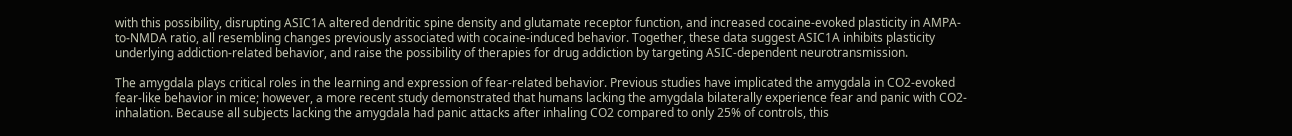with this possibility, disrupting ASIC1A altered dendritic spine density and glutamate receptor function, and increased cocaine-evoked plasticity in AMPA-to-NMDA ratio, all resembling changes previously associated with cocaine-induced behavior. Together, these data suggest ASIC1A inhibits plasticity underlying addiction-related behavior, and raise the possibility of therapies for drug addiction by targeting ASIC-dependent neurotransmission.

The amygdala plays critical roles in the learning and expression of fear-related behavior. Previous studies have implicated the amygdala in CO2-evoked fear-like behavior in mice; however, a more recent study demonstrated that humans lacking the amygdala bilaterally experience fear and panic with CO2-inhalation. Because all subjects lacking the amygdala had panic attacks after inhaling CO2 compared to only 25% of controls, this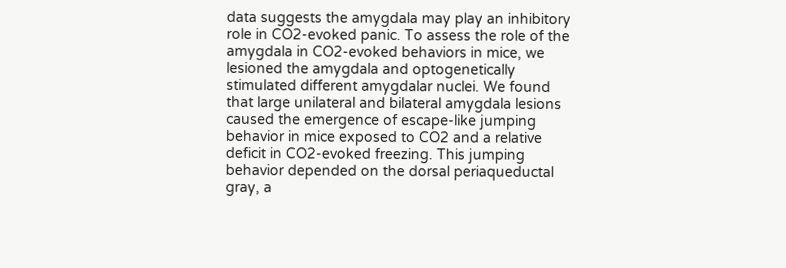data suggests the amygdala may play an inhibitory role in CO2-evoked panic. To assess the role of the amygdala in CO2-evoked behaviors in mice, we lesioned the amygdala and optogenetically stimulated different amygdalar nuclei. We found that large unilateral and bilateral amygdala lesions caused the emergence of escape-like jumping behavior in mice exposed to CO2 and a relative deficit in CO2-evoked freezing. This jumping behavior depended on the dorsal periaqueductal gray, a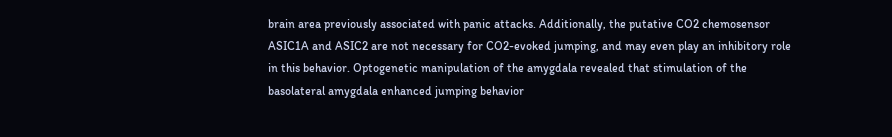brain area previously associated with panic attacks. Additionally, the putative CO2 chemosensor ASIC1A and ASIC2 are not necessary for CO2-evoked jumping, and may even play an inhibitory role in this behavior. Optogenetic manipulation of the amygdala revealed that stimulation of the basolateral amygdala enhanced jumping behavior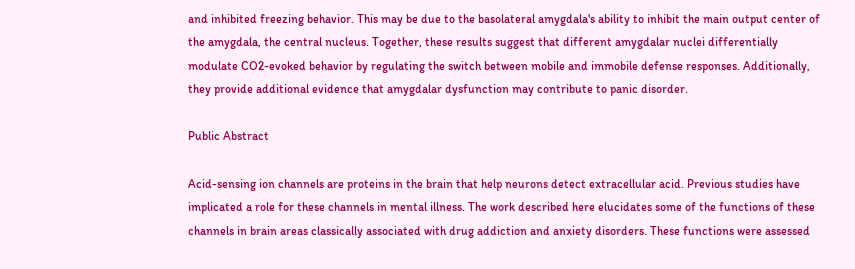and inhibited freezing behavior. This may be due to the basolateral amygdala's ability to inhibit the main output center of the amygdala, the central nucleus. Together, these results suggest that different amygdalar nuclei differentially modulate CO2-evoked behavior by regulating the switch between mobile and immobile defense responses. Additionally, they provide additional evidence that amygdalar dysfunction may contribute to panic disorder.

Public Abstract

Acid-sensing ion channels are proteins in the brain that help neurons detect extracellular acid. Previous studies have implicated a role for these channels in mental illness. The work described here elucidates some of the functions of these channels in brain areas classically associated with drug addiction and anxiety disorders. These functions were assessed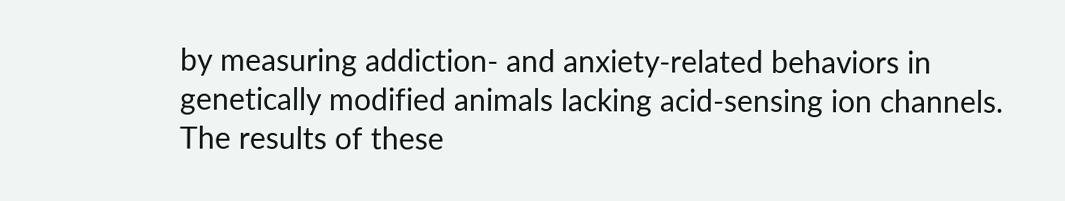by measuring addiction- and anxiety-related behaviors in genetically modified animals lacking acid-sensing ion channels. The results of these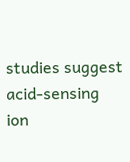studies suggest acid-sensing ion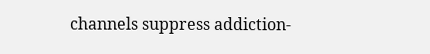channels suppress addiction-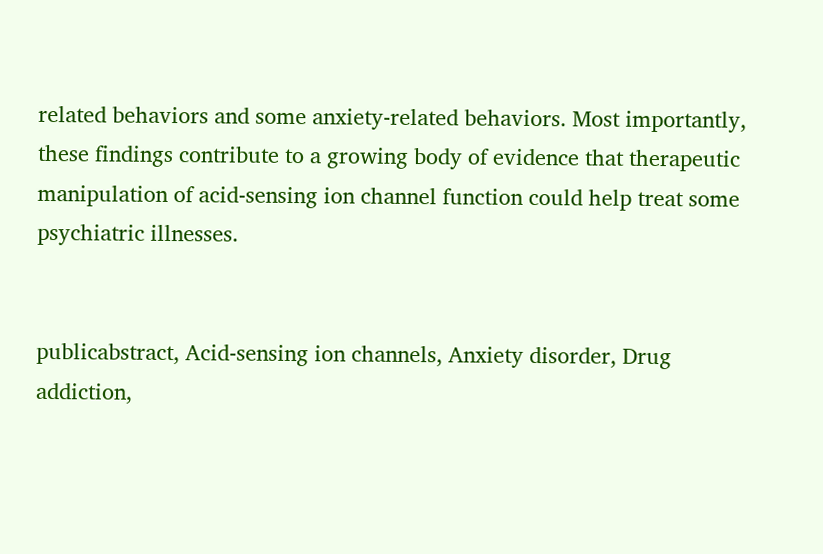related behaviors and some anxiety-related behaviors. Most importantly, these findings contribute to a growing body of evidence that therapeutic manipulation of acid-sensing ion channel function could help treat some psychiatric illnesses.


publicabstract, Acid-sensing ion channels, Anxiety disorder, Drug addiction,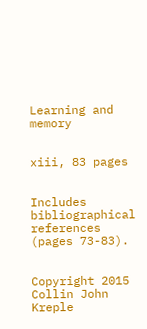Learning and memory


xiii, 83 pages


Includes bibliographical references (pages 73-83).


Copyright 2015 Collin John Kreple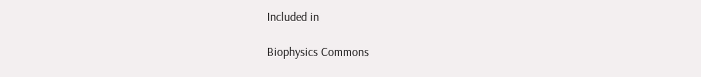Included in

Biophysics Commons